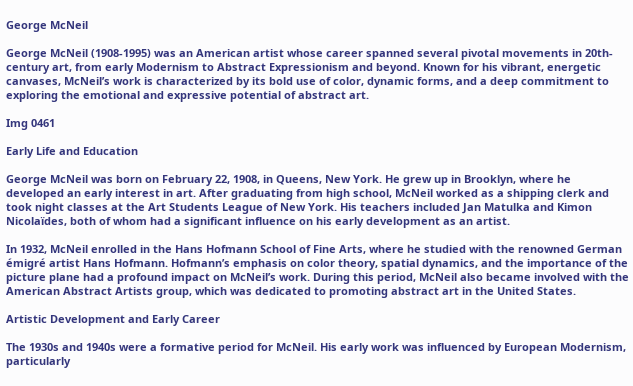George McNeil

George McNeil (1908-1995) was an American artist whose career spanned several pivotal movements in 20th-century art, from early Modernism to Abstract Expressionism and beyond. Known for his vibrant, energetic canvases, McNeil’s work is characterized by its bold use of color, dynamic forms, and a deep commitment to exploring the emotional and expressive potential of abstract art.

Img 0461

Early Life and Education

George McNeil was born on February 22, 1908, in Queens, New York. He grew up in Brooklyn, where he developed an early interest in art. After graduating from high school, McNeil worked as a shipping clerk and took night classes at the Art Students League of New York. His teachers included Jan Matulka and Kimon Nicolaïdes, both of whom had a significant influence on his early development as an artist.

In 1932, McNeil enrolled in the Hans Hofmann School of Fine Arts, where he studied with the renowned German émigré artist Hans Hofmann. Hofmann’s emphasis on color theory, spatial dynamics, and the importance of the picture plane had a profound impact on McNeil’s work. During this period, McNeil also became involved with the American Abstract Artists group, which was dedicated to promoting abstract art in the United States.

Artistic Development and Early Career

The 1930s and 1940s were a formative period for McNeil. His early work was influenced by European Modernism, particularly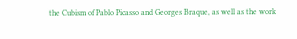the Cubism of Pablo Picasso and Georges Braque, as well as the work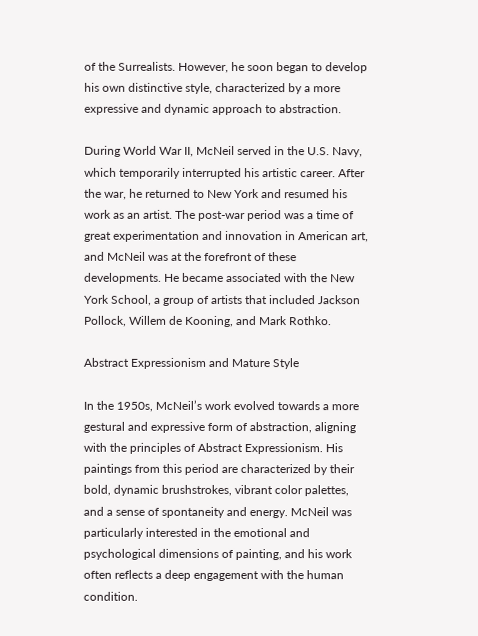of the Surrealists. However, he soon began to develop his own distinctive style, characterized by a more expressive and dynamic approach to abstraction.

During World War II, McNeil served in the U.S. Navy, which temporarily interrupted his artistic career. After the war, he returned to New York and resumed his work as an artist. The post-war period was a time of great experimentation and innovation in American art, and McNeil was at the forefront of these developments. He became associated with the New York School, a group of artists that included Jackson Pollock, Willem de Kooning, and Mark Rothko.

Abstract Expressionism and Mature Style

In the 1950s, McNeil’s work evolved towards a more gestural and expressive form of abstraction, aligning with the principles of Abstract Expressionism. His paintings from this period are characterized by their bold, dynamic brushstrokes, vibrant color palettes, and a sense of spontaneity and energy. McNeil was particularly interested in the emotional and psychological dimensions of painting, and his work often reflects a deep engagement with the human condition.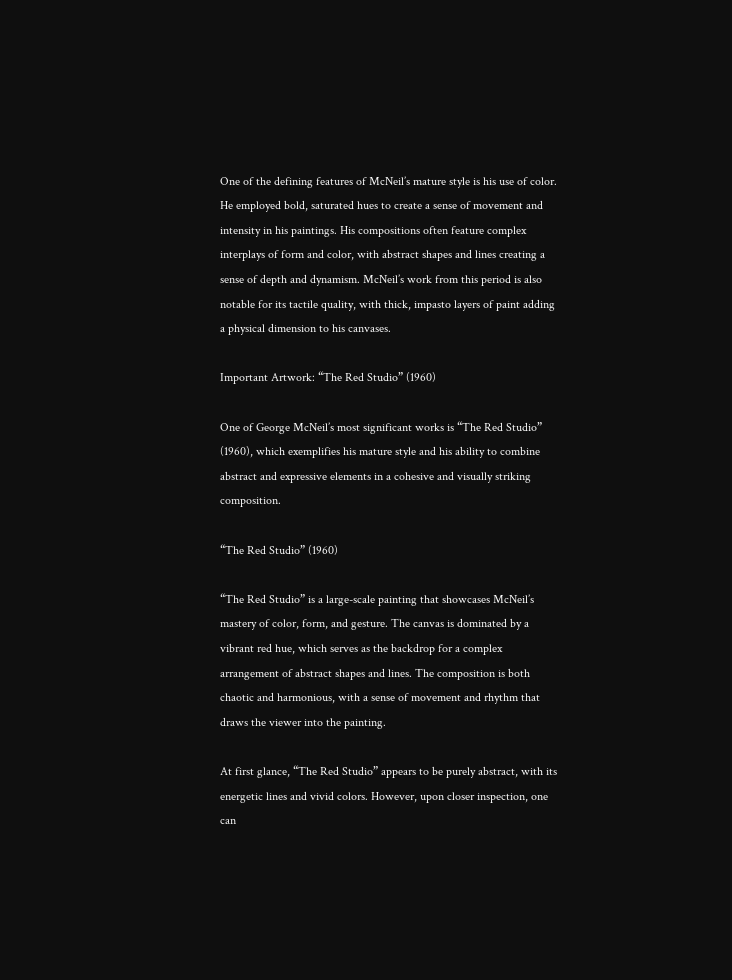One of the defining features of McNeil’s mature style is his use of color. He employed bold, saturated hues to create a sense of movement and intensity in his paintings. His compositions often feature complex interplays of form and color, with abstract shapes and lines creating a sense of depth and dynamism. McNeil’s work from this period is also notable for its tactile quality, with thick, impasto layers of paint adding a physical dimension to his canvases.

Important Artwork: “The Red Studio” (1960)

One of George McNeil’s most significant works is “The Red Studio” (1960), which exemplifies his mature style and his ability to combine abstract and expressive elements in a cohesive and visually striking composition.

“The Red Studio” (1960)

“The Red Studio” is a large-scale painting that showcases McNeil’s mastery of color, form, and gesture. The canvas is dominated by a vibrant red hue, which serves as the backdrop for a complex arrangement of abstract shapes and lines. The composition is both chaotic and harmonious, with a sense of movement and rhythm that draws the viewer into the painting.

At first glance, “The Red Studio” appears to be purely abstract, with its energetic lines and vivid colors. However, upon closer inspection, one can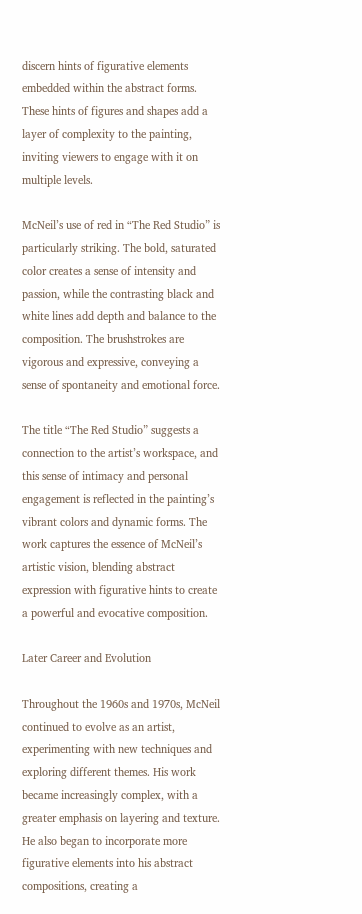discern hints of figurative elements embedded within the abstract forms. These hints of figures and shapes add a layer of complexity to the painting, inviting viewers to engage with it on multiple levels.

McNeil’s use of red in “The Red Studio” is particularly striking. The bold, saturated color creates a sense of intensity and passion, while the contrasting black and white lines add depth and balance to the composition. The brushstrokes are vigorous and expressive, conveying a sense of spontaneity and emotional force.

The title “The Red Studio” suggests a connection to the artist’s workspace, and this sense of intimacy and personal engagement is reflected in the painting’s vibrant colors and dynamic forms. The work captures the essence of McNeil’s artistic vision, blending abstract expression with figurative hints to create a powerful and evocative composition.

Later Career and Evolution

Throughout the 1960s and 1970s, McNeil continued to evolve as an artist, experimenting with new techniques and exploring different themes. His work became increasingly complex, with a greater emphasis on layering and texture. He also began to incorporate more figurative elements into his abstract compositions, creating a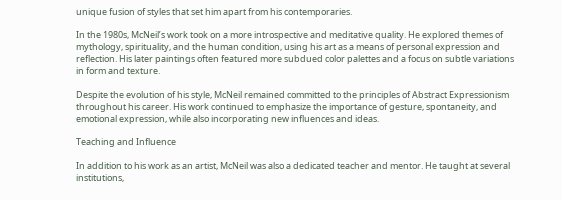unique fusion of styles that set him apart from his contemporaries.

In the 1980s, McNeil’s work took on a more introspective and meditative quality. He explored themes of mythology, spirituality, and the human condition, using his art as a means of personal expression and reflection. His later paintings often featured more subdued color palettes and a focus on subtle variations in form and texture.

Despite the evolution of his style, McNeil remained committed to the principles of Abstract Expressionism throughout his career. His work continued to emphasize the importance of gesture, spontaneity, and emotional expression, while also incorporating new influences and ideas.

Teaching and Influence

In addition to his work as an artist, McNeil was also a dedicated teacher and mentor. He taught at several institutions,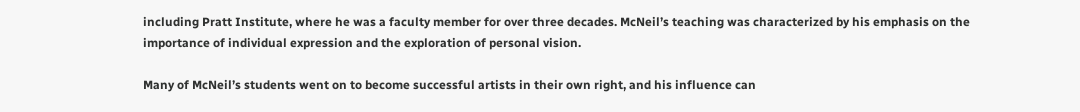including Pratt Institute, where he was a faculty member for over three decades. McNeil’s teaching was characterized by his emphasis on the importance of individual expression and the exploration of personal vision.

Many of McNeil’s students went on to become successful artists in their own right, and his influence can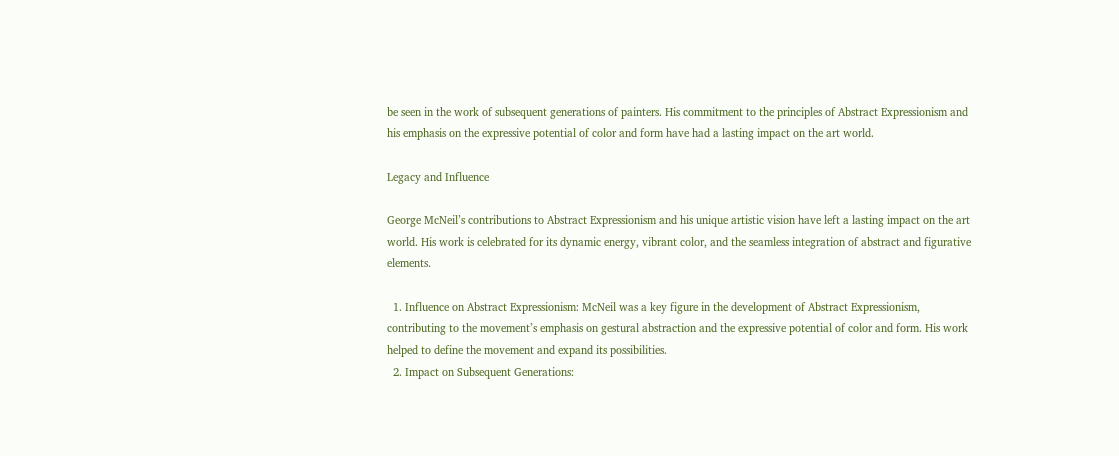be seen in the work of subsequent generations of painters. His commitment to the principles of Abstract Expressionism and his emphasis on the expressive potential of color and form have had a lasting impact on the art world.

Legacy and Influence

George McNeil’s contributions to Abstract Expressionism and his unique artistic vision have left a lasting impact on the art world. His work is celebrated for its dynamic energy, vibrant color, and the seamless integration of abstract and figurative elements.

  1. Influence on Abstract Expressionism: McNeil was a key figure in the development of Abstract Expressionism, contributing to the movement’s emphasis on gestural abstraction and the expressive potential of color and form. His work helped to define the movement and expand its possibilities.
  2. Impact on Subsequent Generations: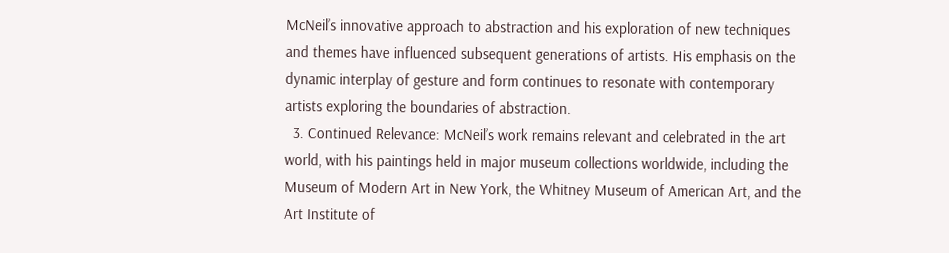McNeil’s innovative approach to abstraction and his exploration of new techniques and themes have influenced subsequent generations of artists. His emphasis on the dynamic interplay of gesture and form continues to resonate with contemporary artists exploring the boundaries of abstraction.
  3. Continued Relevance: McNeil’s work remains relevant and celebrated in the art world, with his paintings held in major museum collections worldwide, including the Museum of Modern Art in New York, the Whitney Museum of American Art, and the Art Institute of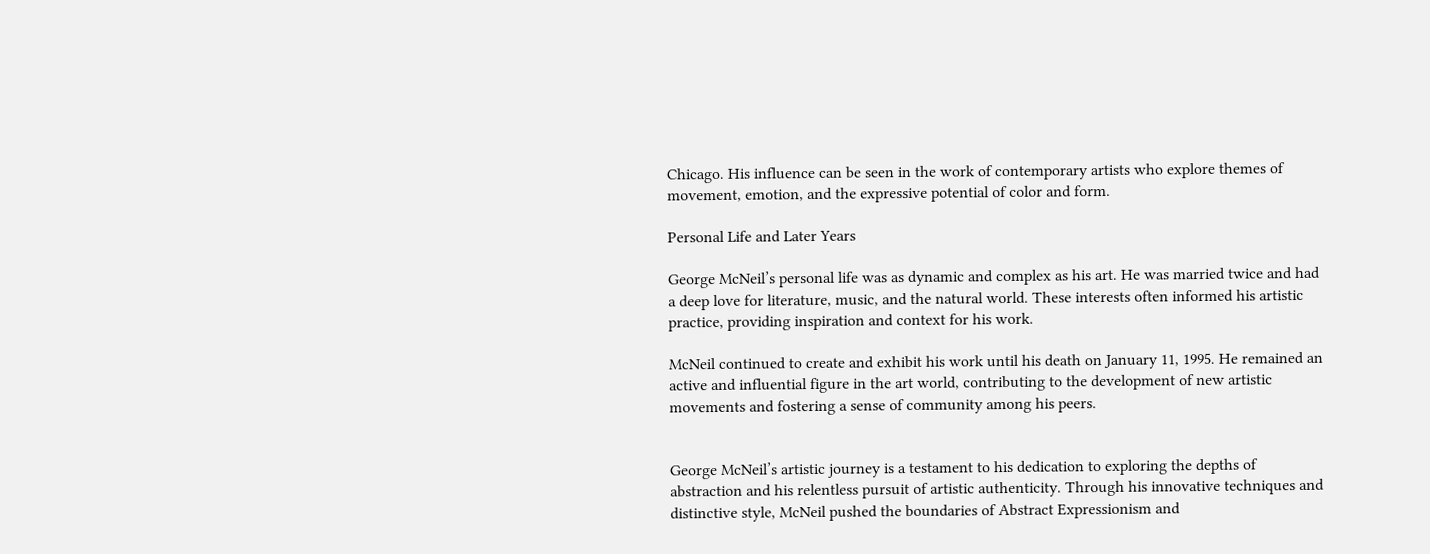Chicago. His influence can be seen in the work of contemporary artists who explore themes of movement, emotion, and the expressive potential of color and form.

Personal Life and Later Years

George McNeil’s personal life was as dynamic and complex as his art. He was married twice and had a deep love for literature, music, and the natural world. These interests often informed his artistic practice, providing inspiration and context for his work.

McNeil continued to create and exhibit his work until his death on January 11, 1995. He remained an active and influential figure in the art world, contributing to the development of new artistic movements and fostering a sense of community among his peers.


George McNeil’s artistic journey is a testament to his dedication to exploring the depths of abstraction and his relentless pursuit of artistic authenticity. Through his innovative techniques and distinctive style, McNeil pushed the boundaries of Abstract Expressionism and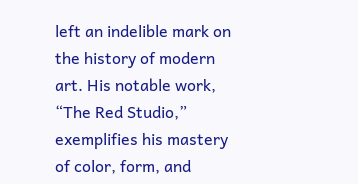left an indelible mark on the history of modern art. His notable work, “The Red Studio,” exemplifies his mastery of color, form, and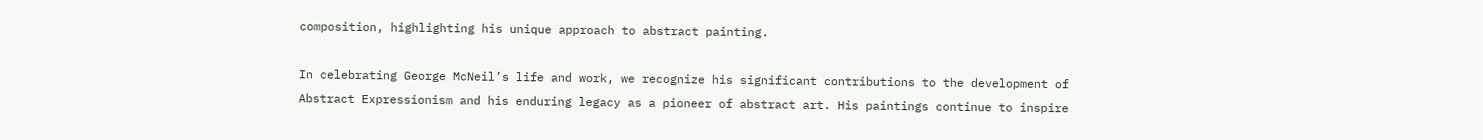composition, highlighting his unique approach to abstract painting.

In celebrating George McNeil’s life and work, we recognize his significant contributions to the development of Abstract Expressionism and his enduring legacy as a pioneer of abstract art. His paintings continue to inspire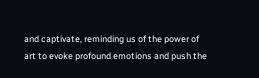and captivate, reminding us of the power of art to evoke profound emotions and push the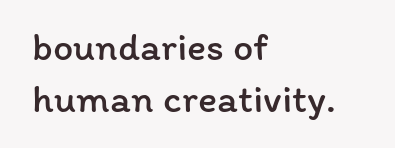boundaries of human creativity.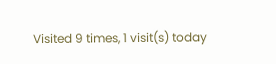Visited 9 times, 1 visit(s) today